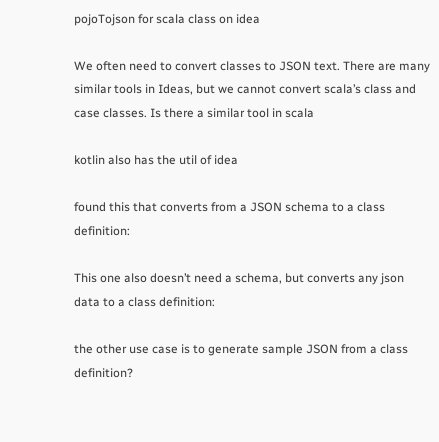pojoTojson for scala class on idea

We often need to convert classes to JSON text. There are many similar tools in Ideas, but we cannot convert scala’s class and case classes. Is there a similar tool in scala

kotlin also has the util of idea

found this that converts from a JSON schema to a class definition:

This one also doesn’t need a schema, but converts any json data to a class definition:

the other use case is to generate sample JSON from a class definition?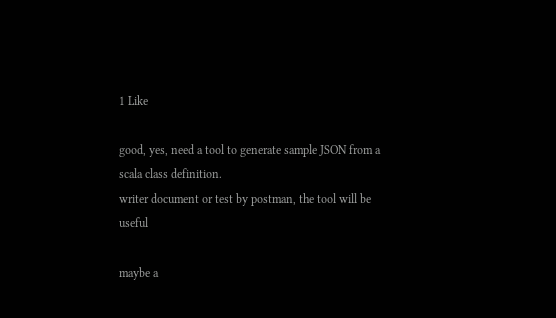1 Like

good, yes, need a tool to generate sample JSON from a scala class definition.
writer document or test by postman, the tool will be useful

maybe a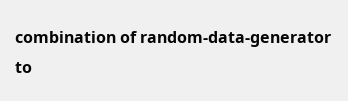combination of random-data-generator to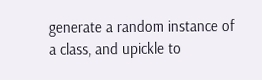generate a random instance of a class, and upickle to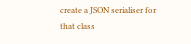create a JSON serialiser for that class